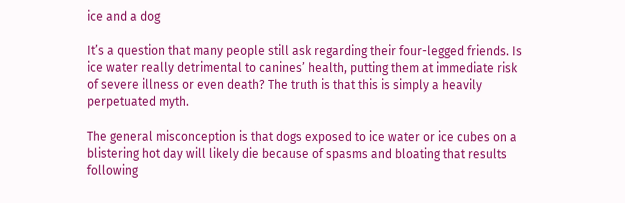ice and a dog

It’s a question that many people still ask regarding their four-legged friends. Is ice water really detrimental to canines’ health, putting them at immediate risk of severe illness or even death? The truth is that this is simply a heavily perpetuated myth.

The general misconception is that dogs exposed to ice water or ice cubes on a blistering hot day will likely die because of spasms and bloating that results following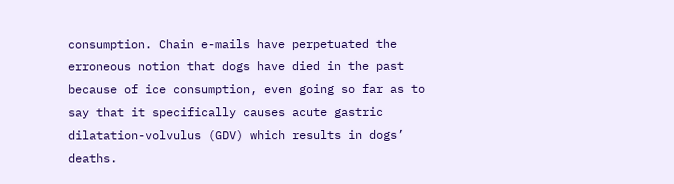consumption. Chain e-mails have perpetuated the erroneous notion that dogs have died in the past because of ice consumption, even going so far as to say that it specifically causes acute gastric dilatation-volvulus (GDV) which results in dogs’ deaths.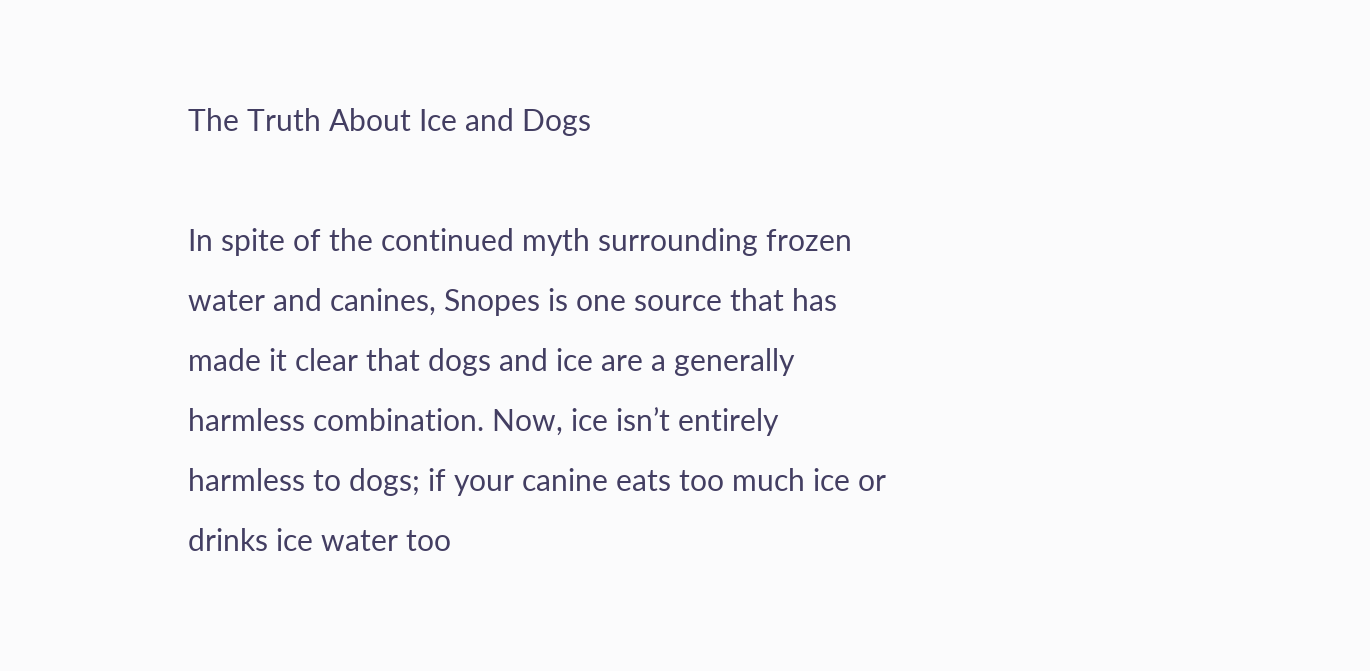The Truth About Ice and Dogs

In spite of the continued myth surrounding frozen water and canines, Snopes is one source that has made it clear that dogs and ice are a generally harmless combination. Now, ice isn’t entirely harmless to dogs; if your canine eats too much ice or drinks ice water too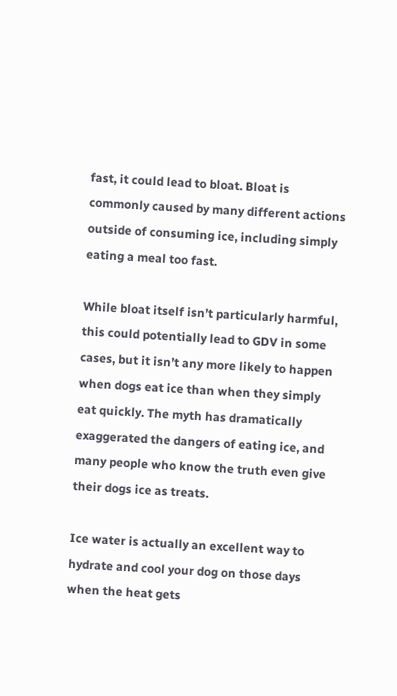fast, it could lead to bloat. Bloat is commonly caused by many different actions outside of consuming ice, including simply eating a meal too fast.

While bloat itself isn’t particularly harmful, this could potentially lead to GDV in some cases, but it isn’t any more likely to happen when dogs eat ice than when they simply eat quickly. The myth has dramatically exaggerated the dangers of eating ice, and many people who know the truth even give their dogs ice as treats.

Ice water is actually an excellent way to hydrate and cool your dog on those days when the heat gets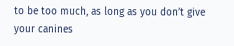to be too much, as long as you don’t give your canines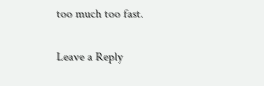too much too fast.

Leave a Reply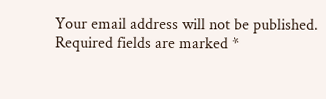Your email address will not be published. Required fields are marked *